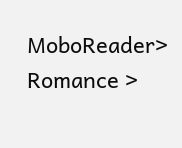MoboReader> Romance >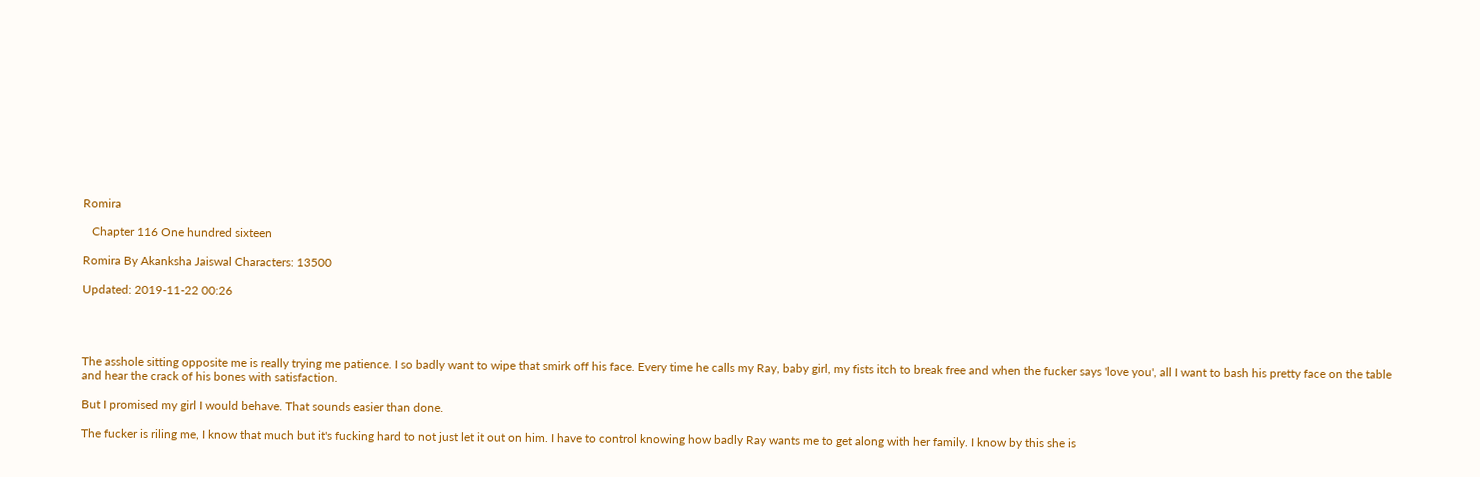Romira

   Chapter 116 One hundred sixteen

Romira By Akanksha Jaiswal Characters: 13500

Updated: 2019-11-22 00:26




The asshole sitting opposite me is really trying me patience. I so badly want to wipe that smirk off his face. Every time he calls my Ray, baby girl, my fists itch to break free and when the fucker says 'love you', all I want to bash his pretty face on the table and hear the crack of his bones with satisfaction.

But I promised my girl I would behave. That sounds easier than done.

The fucker is riling me, I know that much but it's fucking hard to not just let it out on him. I have to control knowing how badly Ray wants me to get along with her family. I know by this she is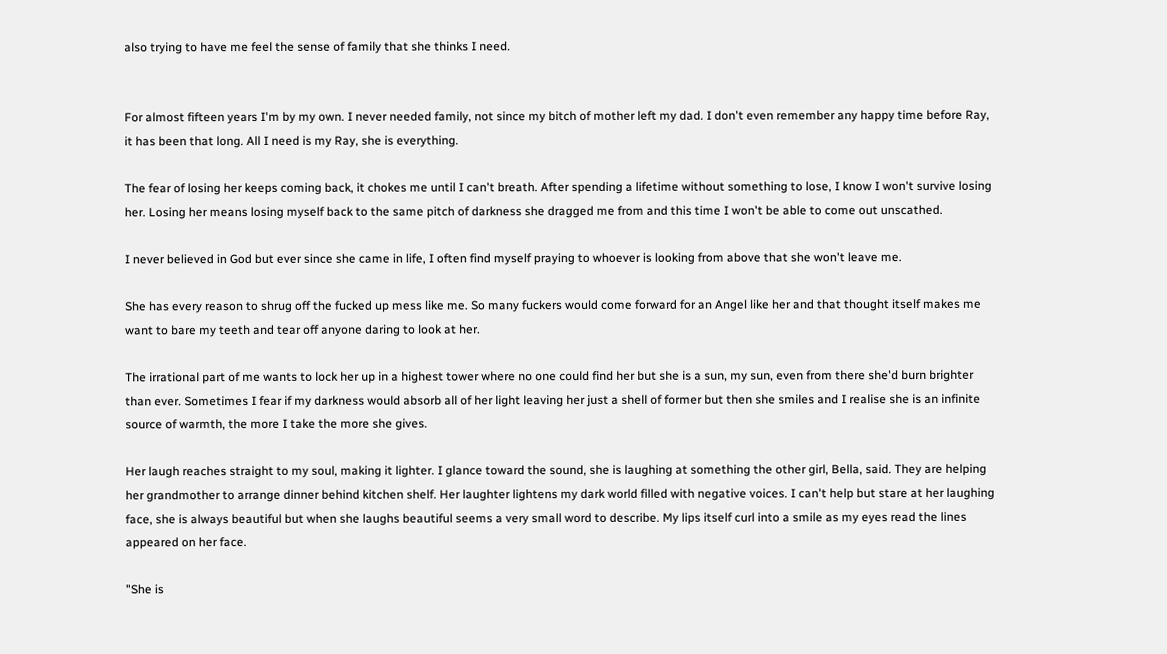also trying to have me feel the sense of family that she thinks I need.


For almost fifteen years I'm by my own. I never needed family, not since my bitch of mother left my dad. I don't even remember any happy time before Ray, it has been that long. All I need is my Ray, she is everything.

The fear of losing her keeps coming back, it chokes me until I can't breath. After spending a lifetime without something to lose, I know I won't survive losing her. Losing her means losing myself back to the same pitch of darkness she dragged me from and this time I won't be able to come out unscathed.

I never believed in God but ever since she came in life, I often find myself praying to whoever is looking from above that she won't leave me.

She has every reason to shrug off the fucked up mess like me. So many fuckers would come forward for an Angel like her and that thought itself makes me want to bare my teeth and tear off anyone daring to look at her.

The irrational part of me wants to lock her up in a highest tower where no one could find her but she is a sun, my sun, even from there she'd burn brighter than ever. Sometimes I fear if my darkness would absorb all of her light leaving her just a shell of former but then she smiles and I realise she is an infinite source of warmth, the more I take the more she gives.

Her laugh reaches straight to my soul, making it lighter. I glance toward the sound, she is laughing at something the other girl, Bella, said. They are helping her grandmother to arrange dinner behind kitchen shelf. Her laughter lightens my dark world filled with negative voices. I can't help but stare at her laughing face, she is always beautiful but when she laughs beautiful seems a very small word to describe. My lips itself curl into a smile as my eyes read the lines appeared on her face.

"She is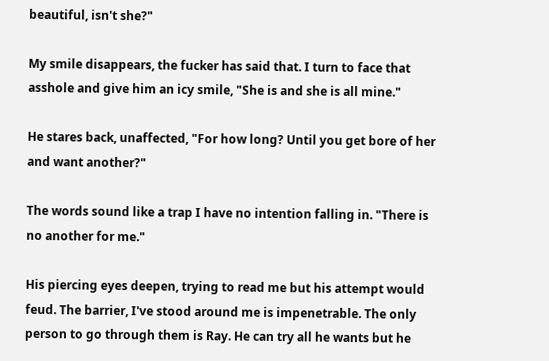beautiful, isn't she?"

My smile disappears, the fucker has said that. I turn to face that asshole and give him an icy smile, "She is and she is all mine."

He stares back, unaffected, "For how long? Until you get bore of her and want another?"

The words sound like a trap I have no intention falling in. "There is no another for me."

His piercing eyes deepen, trying to read me but his attempt would feud. The barrier, I've stood around me is impenetrable. The only person to go through them is Ray. He can try all he wants but he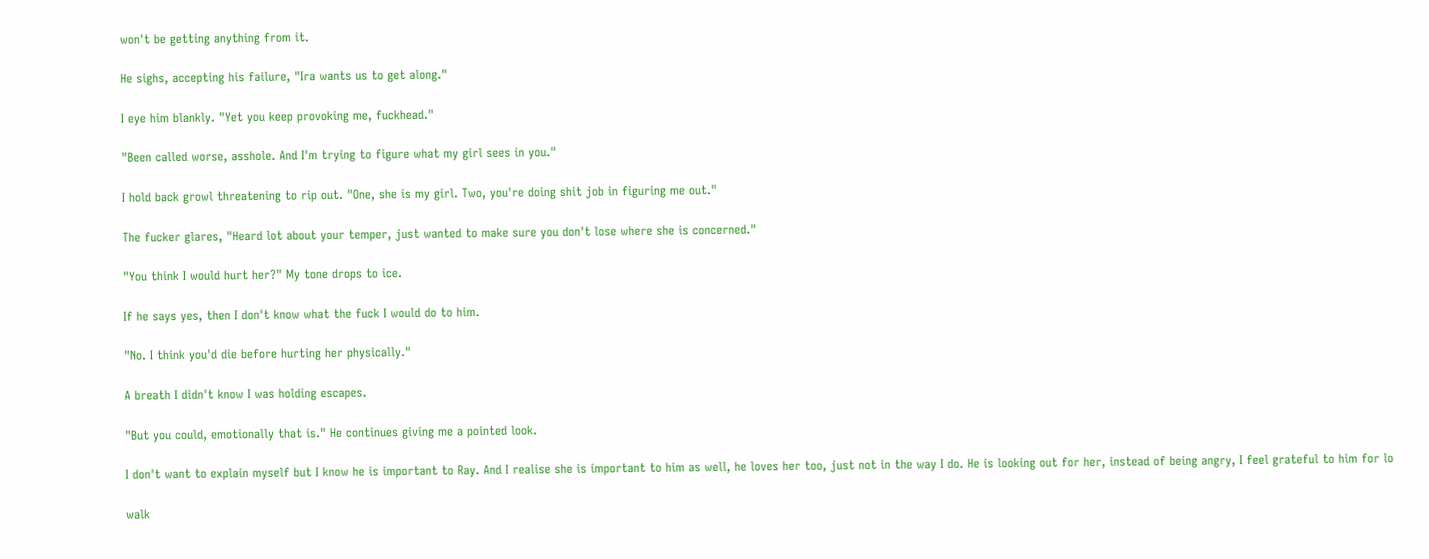won't be getting anything from it.

He sighs, accepting his failure, "Ira wants us to get along."

I eye him blankly. "Yet you keep provoking me, fuckhead."

"Been called worse, asshole. And I'm trying to figure what my girl sees in you."

I hold back growl threatening to rip out. "One, she is my girl. Two, you're doing shit job in figuring me out."

The fucker glares, "Heard lot about your temper, just wanted to make sure you don't lose where she is concerned."

"You think I would hurt her?" My tone drops to ice.

If he says yes, then I don't know what the fuck I would do to him.

"No. I think you'd die before hurting her physically."

A breath I didn't know I was holding escapes.

"But you could, emotionally that is." He continues giving me a pointed look.

I don't want to explain myself but I know he is important to Ray. And I realise she is important to him as well, he loves her too, just not in the way I do. He is looking out for her, instead of being angry, I feel grateful to him for lo

walk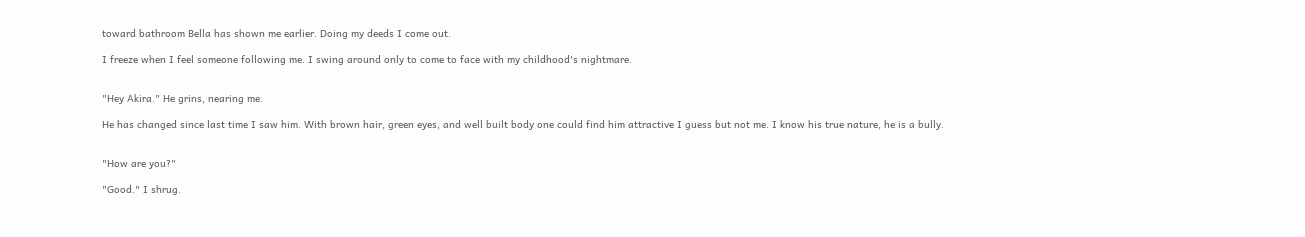toward bathroom Bella has shown me earlier. Doing my deeds I come out.

I freeze when I feel someone following me. I swing around only to come to face with my childhood's nightmare.


"Hey Akira." He grins, nearing me.

He has changed since last time I saw him. With brown hair, green eyes, and well built body one could find him attractive I guess but not me. I know his true nature, he is a bully.


"How are you?"

"Good." I shrug.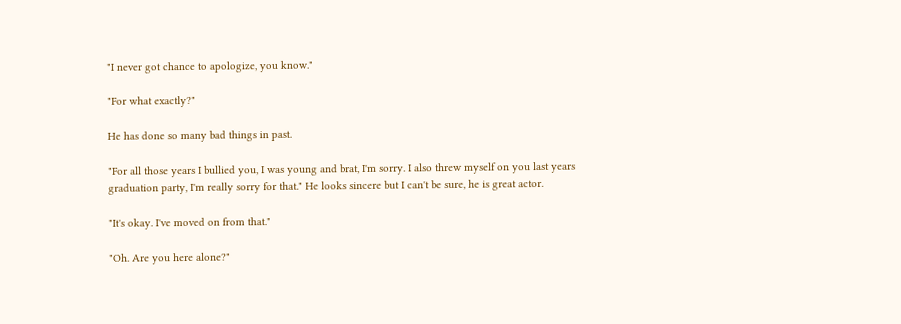"I never got chance to apologize, you know."

"For what exactly?"

He has done so many bad things in past.

"For all those years I bullied you, I was young and brat, I'm sorry. I also threw myself on you last years graduation party, I'm really sorry for that." He looks sincere but I can't be sure, he is great actor.

"It's okay. I've moved on from that."

"Oh. Are you here alone?"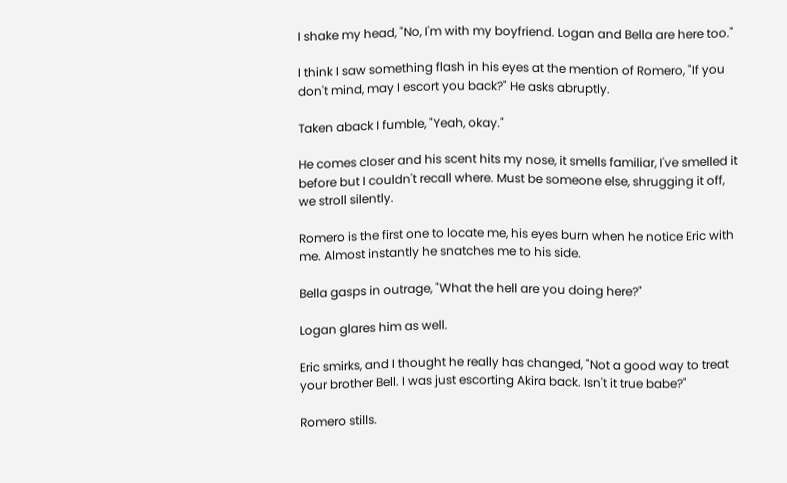I shake my head, "No, I'm with my boyfriend. Logan and Bella are here too."

I think I saw something flash in his eyes at the mention of Romero, "If you don't mind, may I escort you back?" He asks abruptly.

Taken aback I fumble, "Yeah, okay."

He comes closer and his scent hits my nose, it smells familiar, I've smelled it before but I couldn't recall where. Must be someone else, shrugging it off, we stroll silently.

Romero is the first one to locate me, his eyes burn when he notice Eric with me. Almost instantly he snatches me to his side.

Bella gasps in outrage, "What the hell are you doing here?"

Logan glares him as well.

Eric smirks, and I thought he really has changed, "Not a good way to treat your brother Bell. I was just escorting Akira back. Isn't it true babe?"

Romero stills.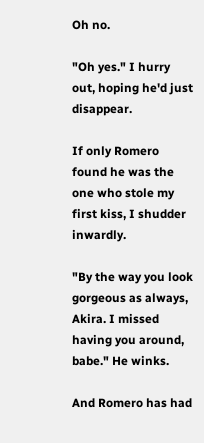Oh no.

"Oh yes." I hurry out, hoping he'd just disappear.

If only Romero found he was the one who stole my first kiss, I shudder inwardly.

"By the way you look gorgeous as always, Akira. I missed having you around, babe." He winks.

And Romero has had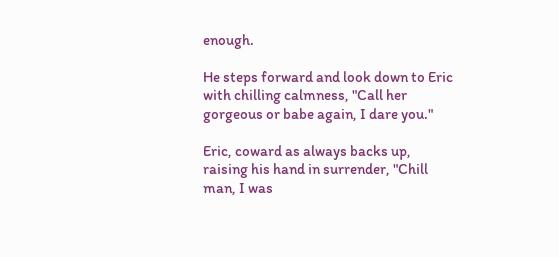enough.

He steps forward and look down to Eric with chilling calmness, "Call her gorgeous or babe again, I dare you."

Eric, coward as always backs up, raising his hand in surrender, "Chill man, I was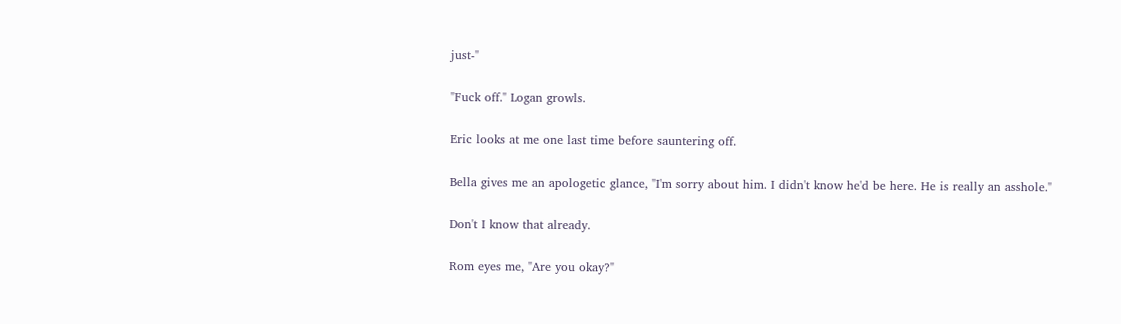just-"

"Fuck off." Logan growls.

Eric looks at me one last time before sauntering off.

Bella gives me an apologetic glance, "I'm sorry about him. I didn't know he'd be here. He is really an asshole."

Don't I know that already.

Rom eyes me, "Are you okay?"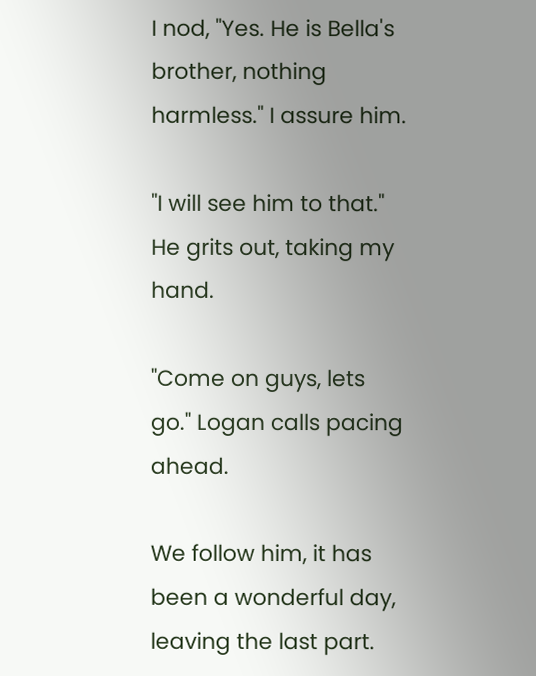I nod, "Yes. He is Bella's brother, nothing harmless." I assure him.

"I will see him to that." He grits out, taking my hand.

"Come on guys, lets go." Logan calls pacing ahead.

We follow him, it has been a wonderful day, leaving the last part.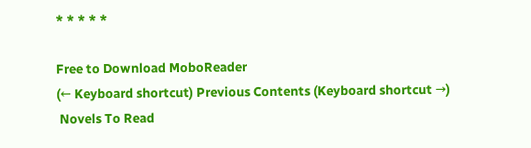* * * * *

Free to Download MoboReader
(← Keyboard shortcut) Previous Contents (Keyboard shortcut →)
 Novels To Read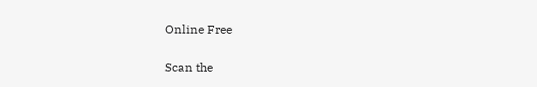Online Free

Scan the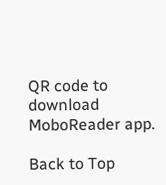QR code to download MoboReader app.

Back to Top